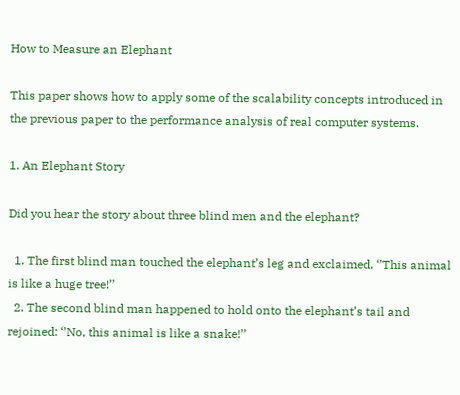How to Measure an Elephant

This paper shows how to apply some of the scalability concepts introduced in the previous paper to the performance analysis of real computer systems.

1. An Elephant Story

Did you hear the story about three blind men and the elephant?

  1. The first blind man touched the elephant’s leg and exclaimed, ‘’This animal is like a huge tree!’’
  2. The second blind man happened to hold onto the elephant’s tail and rejoined: ‘’No, this animal is like a snake!’’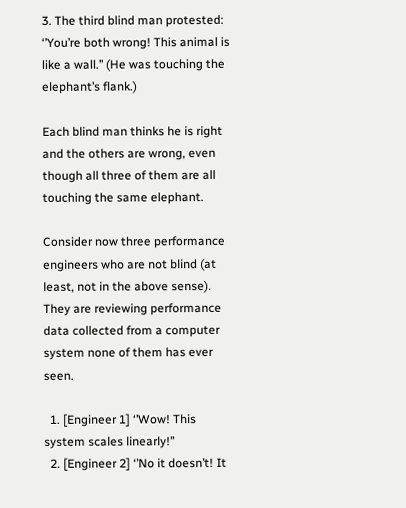3. The third blind man protested: ‘’You’re both wrong! This animal is like a wall.’’ (He was touching the elephant’s flank.)

Each blind man thinks he is right and the others are wrong, even though all three of them are all touching the same elephant.

Consider now three performance engineers who are not blind (at least, not in the above sense). They are reviewing performance data collected from a computer system none of them has ever seen.

  1. [Engineer 1] ‘’Wow! This system scales linearly!’’
  2. [Engineer 2] ‘’No it doesn’t! It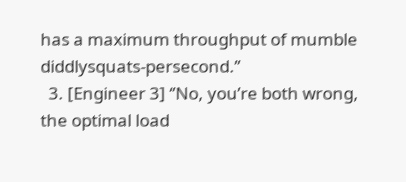has a maximum throughput of mumble diddlysquats-persecond.’’
  3. [Engineer 3] ‘’No, you’re both wrong, the optimal load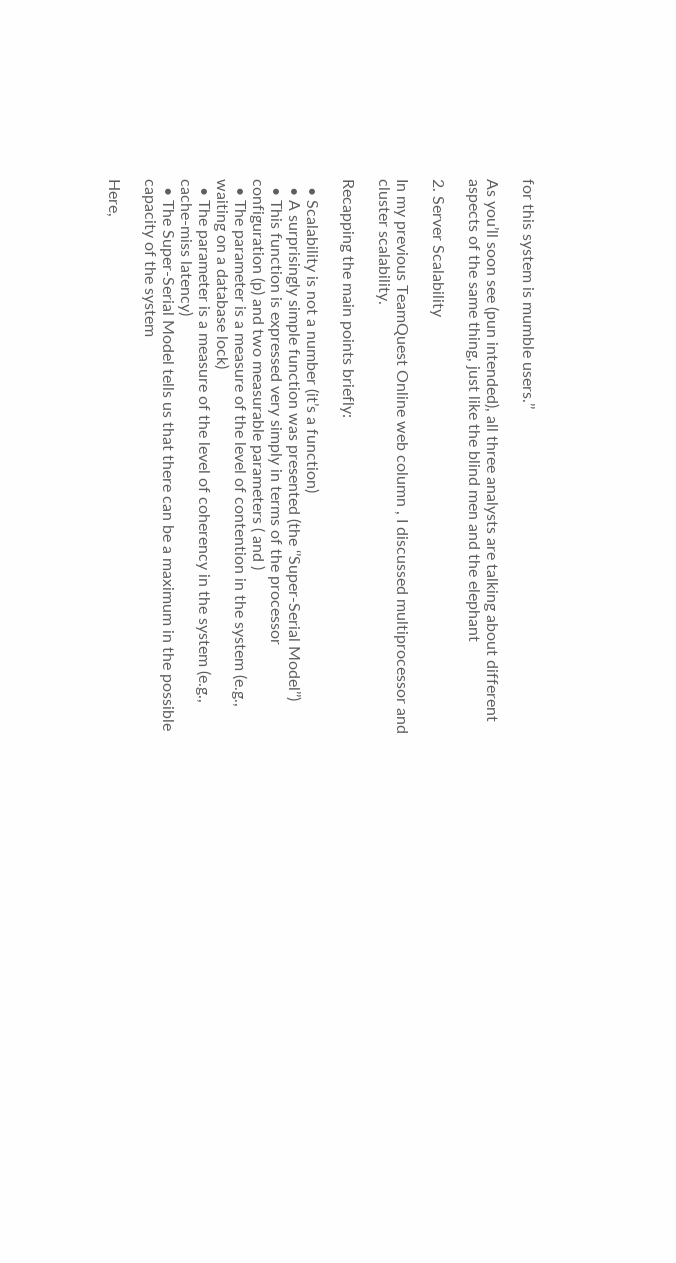for this system is mumble users.’’

As you’ll soon see (pun intended), all three analysts are talking about different aspects of the same thing, just like the blind men and the elephant

2. Server Scalability

In my previous TeamQuest Online web column , I discussed multiprocessor and cluster scalability.

Recapping the main points briefly:

  • Scalability is not a number (it’s a function)
  • A surprisingly simple function was presented (the ‘’Super-Serial Model’’)
  • This function is expressed very simply in terms of the processor configuration (p) and two measurable parameters ( and )
  • The parameter is a measure of the level of contention in the system (e.g., waiting on a database lock)
  • The parameter is a measure of the level of coherency in the system (e.g., cache-miss latency)
  • The Super-Serial Model tells us that there can be a maximum in the possible capacity of the system

Here,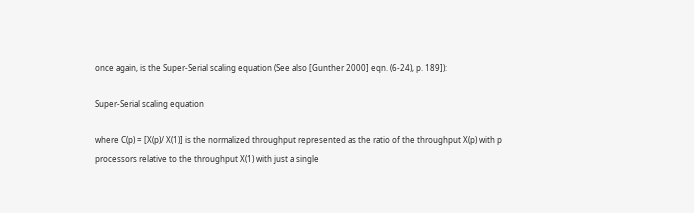once again, is the Super-Serial scaling equation (See also [Gunther 2000] eqn. (6-24), p. 189]):

Super-Serial scaling equation

where C(p) = [X(p)/ X(1)] is the normalized throughput represented as the ratio of the throughput X(p) with p processors relative to the throughput X(1) with just a single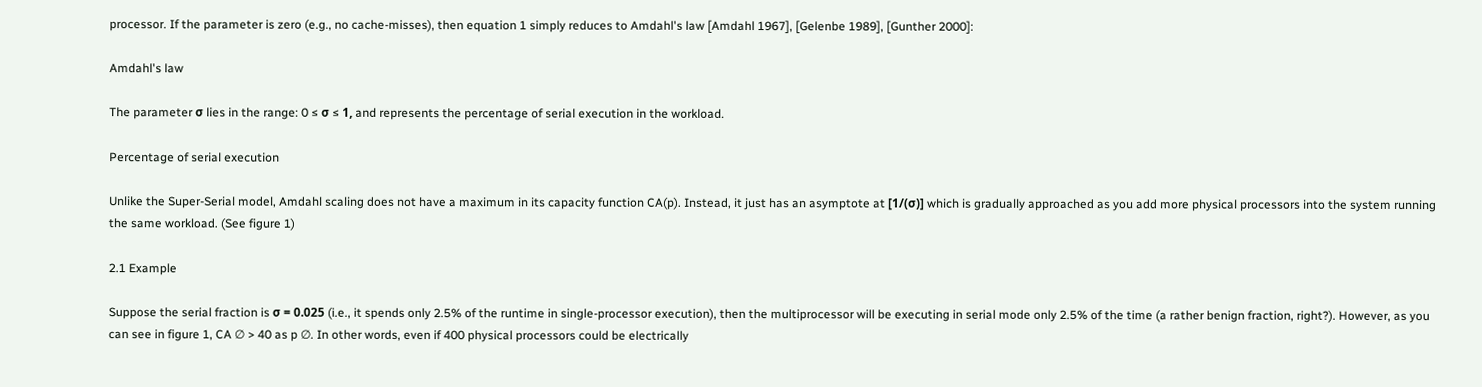processor. If the parameter is zero (e.g., no cache-misses), then equation 1 simply reduces to Amdahl's law [Amdahl 1967], [Gelenbe 1989], [Gunther 2000]:

Amdahl's law

The parameter σ lies in the range: 0 ≤ σ ≤ 1, and represents the percentage of serial execution in the workload.

Percentage of serial execution

Unlike the Super-Serial model, Amdahl scaling does not have a maximum in its capacity function CA(p). Instead, it just has an asymptote at [1/(σ)] which is gradually approached as you add more physical processors into the system running the same workload. (See figure 1)

2.1 Example

Suppose the serial fraction is σ = 0.025 (i.e., it spends only 2.5% of the runtime in single-processor execution), then the multiprocessor will be executing in serial mode only 2.5% of the time (a rather benign fraction, right?). However, as you can see in figure 1, CA ∅ > 40 as p ∅. In other words, even if 400 physical processors could be electrically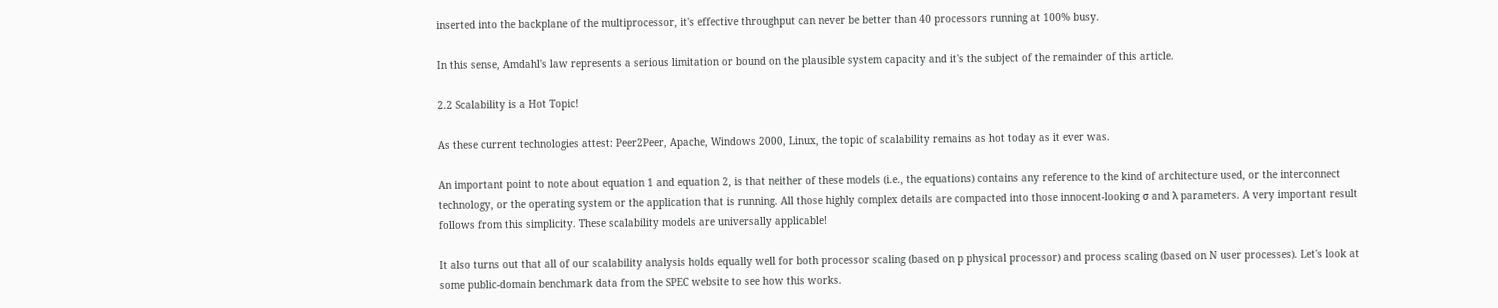inserted into the backplane of the multiprocessor, it's effective throughput can never be better than 40 processors running at 100% busy.

In this sense, Amdahl's law represents a serious limitation or bound on the plausible system capacity and it's the subject of the remainder of this article.

2.2 Scalability is a Hot Topic!

As these current technologies attest: Peer2Peer, Apache, Windows 2000, Linux, the topic of scalability remains as hot today as it ever was.

An important point to note about equation 1 and equation 2, is that neither of these models (i.e., the equations) contains any reference to the kind of architecture used, or the interconnect technology, or the operating system or the application that is running. All those highly complex details are compacted into those innocent-looking σ and λ parameters. A very important result follows from this simplicity. These scalability models are universally applicable!

It also turns out that all of our scalability analysis holds equally well for both processor scaling (based on p physical processor) and process scaling (based on N user processes). Let's look at some public-domain benchmark data from the SPEC website to see how this works.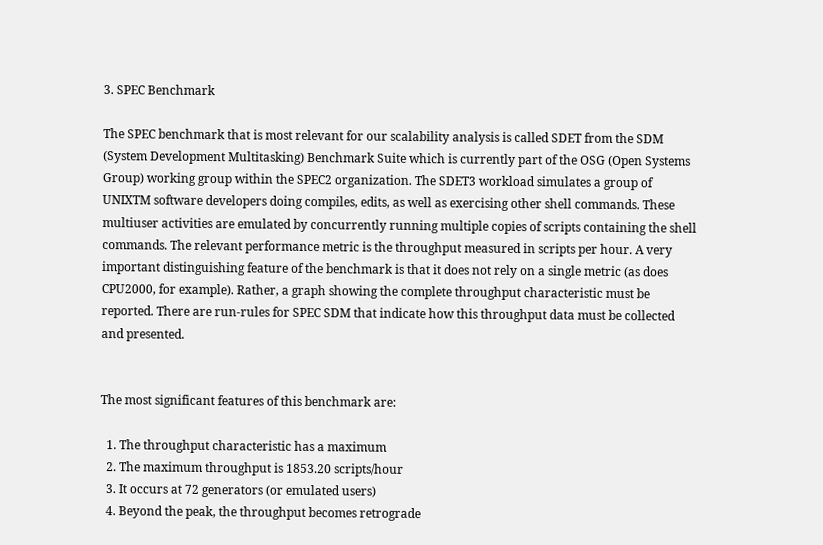3. SPEC Benchmark

The SPEC benchmark that is most relevant for our scalability analysis is called SDET from the SDM (System Development Multitasking) Benchmark Suite which is currently part of the OSG (Open Systems Group) working group within the SPEC2 organization. The SDET3 workload simulates a group of UNIXTM software developers doing compiles, edits, as well as exercising other shell commands. These multiuser activities are emulated by concurrently running multiple copies of scripts containing the shell commands. The relevant performance metric is the throughput measured in scripts per hour. A very important distinguishing feature of the benchmark is that it does not rely on a single metric (as does CPU2000, for example). Rather, a graph showing the complete throughput characteristic must be reported. There are run-rules for SPEC SDM that indicate how this throughput data must be collected and presented.


The most significant features of this benchmark are:

  1. The throughput characteristic has a maximum
  2. The maximum throughput is 1853.20 scripts/hour
  3. It occurs at 72 generators (or emulated users)
  4. Beyond the peak, the throughput becomes retrograde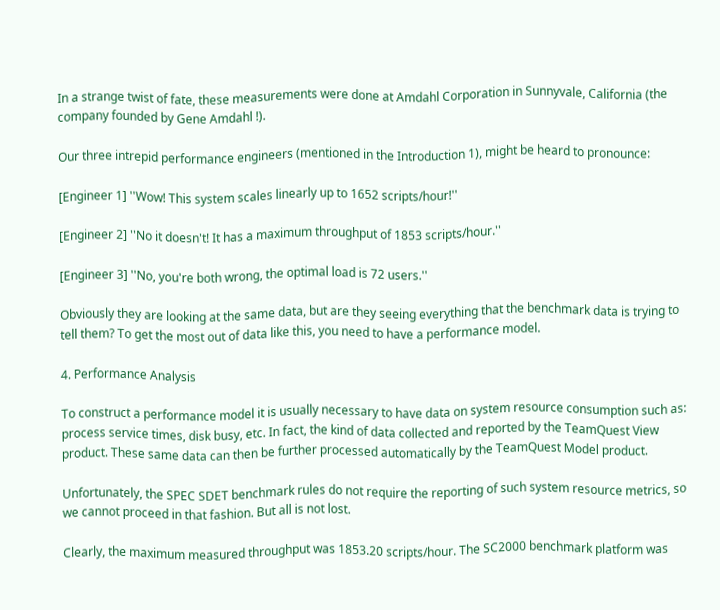In a strange twist of fate, these measurements were done at Amdahl Corporation in Sunnyvale, California (the company founded by Gene Amdahl !).

Our three intrepid performance engineers (mentioned in the Introduction 1), might be heard to pronounce:

[Engineer 1] ''Wow! This system scales linearly up to 1652 scripts/hour!''

[Engineer 2] ''No it doesn't! It has a maximum throughput of 1853 scripts/hour.''

[Engineer 3] ''No, you're both wrong, the optimal load is 72 users.''

Obviously they are looking at the same data, but are they seeing everything that the benchmark data is trying to tell them? To get the most out of data like this, you need to have a performance model.

4. Performance Analysis

To construct a performance model it is usually necessary to have data on system resource consumption such as: process service times, disk busy, etc. In fact, the kind of data collected and reported by the TeamQuest View product. These same data can then be further processed automatically by the TeamQuest Model product.

Unfortunately, the SPEC SDET benchmark rules do not require the reporting of such system resource metrics, so we cannot proceed in that fashion. But all is not lost.

Clearly, the maximum measured throughput was 1853.20 scripts/hour. The SC2000 benchmark platform was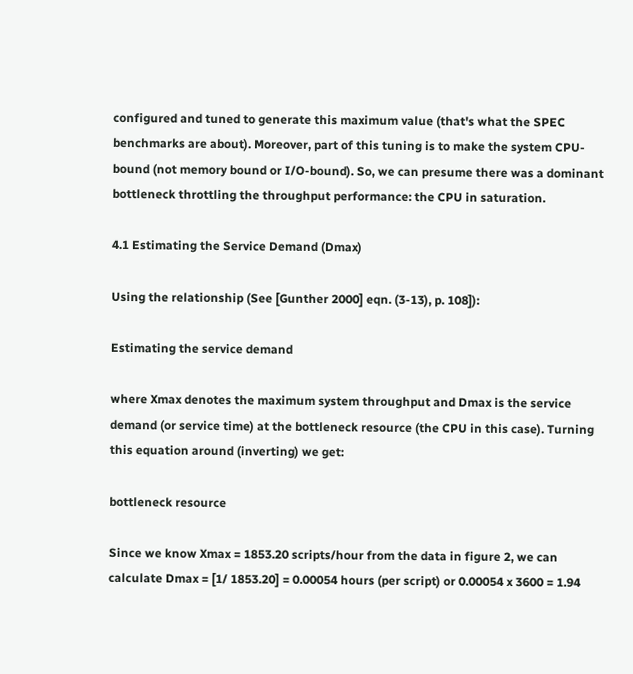configured and tuned to generate this maximum value (that's what the SPEC benchmarks are about). Moreover, part of this tuning is to make the system CPU-bound (not memory bound or I/O-bound). So, we can presume there was a dominant bottleneck throttling the throughput performance: the CPU in saturation.

4.1 Estimating the Service Demand (Dmax)

Using the relationship (See [Gunther 2000] eqn. (3-13), p. 108]):

Estimating the service demand

where Xmax denotes the maximum system throughput and Dmax is the service demand (or service time) at the bottleneck resource (the CPU in this case). Turning this equation around (inverting) we get:

bottleneck resource

Since we know Xmax = 1853.20 scripts/hour from the data in figure 2, we can calculate Dmax = [1/ 1853.20] = 0.00054 hours (per script) or 0.00054 x 3600 = 1.94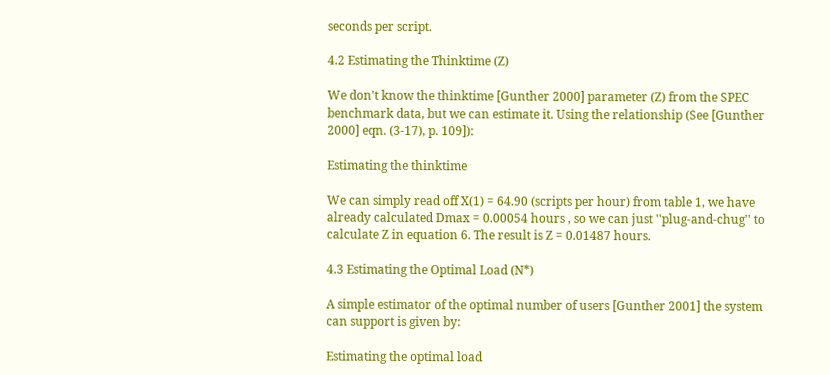seconds per script.

4.2 Estimating the Thinktime (Z)

We don't know the thinktime [Gunther 2000] parameter (Z) from the SPEC benchmark data, but we can estimate it. Using the relationship (See [Gunther 2000] eqn. (3-17), p. 109]):

Estimating the thinktime

We can simply read off X(1) = 64.90 (scripts per hour) from table 1, we have already calculated Dmax = 0.00054 hours , so we can just ''plug-and-chug'' to calculate Z in equation 6. The result is Z = 0.01487 hours.

4.3 Estimating the Optimal Load (N*)

A simple estimator of the optimal number of users [Gunther 2001] the system can support is given by:

Estimating the optimal load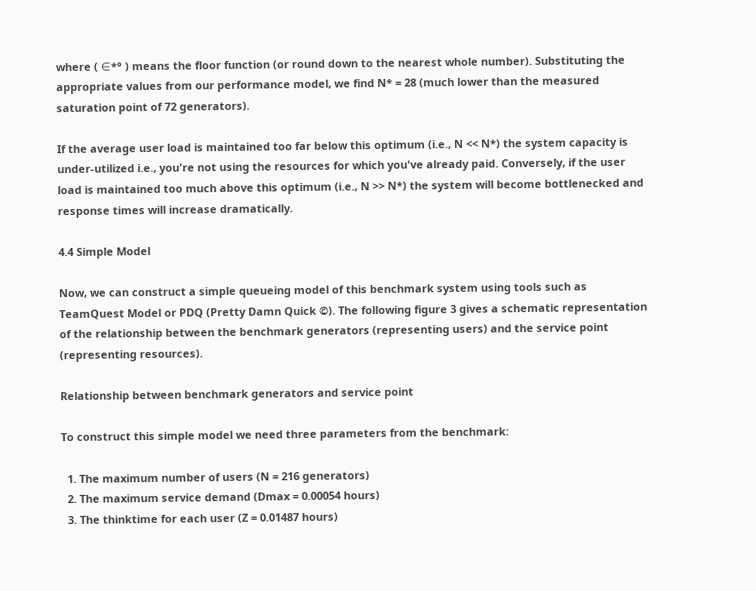where ( ∈*° ) means the floor function (or round down to the nearest whole number). Substituting the appropriate values from our performance model, we find N* = 28 (much lower than the measured saturation point of 72 generators).

If the average user load is maintained too far below this optimum (i.e., N << N*) the system capacity is under-utilized i.e., you're not using the resources for which you've already paid. Conversely, if the user load is maintained too much above this optimum (i.e., N >> N*) the system will become bottlenecked and response times will increase dramatically.

4.4 Simple Model

Now, we can construct a simple queueing model of this benchmark system using tools such as TeamQuest Model or PDQ (Pretty Damn Quick ©). The following figure 3 gives a schematic representation of the relationship between the benchmark generators (representing users) and the service point (representing resources).

Relationship between benchmark generators and service point

To construct this simple model we need three parameters from the benchmark:

  1. The maximum number of users (N = 216 generators)
  2. The maximum service demand (Dmax = 0.00054 hours)
  3. The thinktime for each user (Z = 0.01487 hours)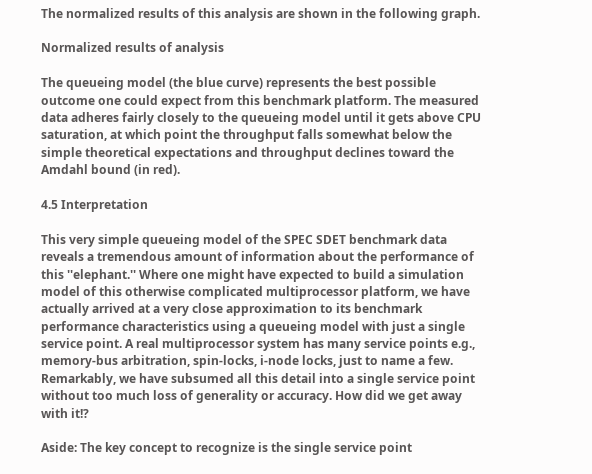The normalized results of this analysis are shown in the following graph.

Normalized results of analysis

The queueing model (the blue curve) represents the best possible outcome one could expect from this benchmark platform. The measured data adheres fairly closely to the queueing model until it gets above CPU saturation, at which point the throughput falls somewhat below the simple theoretical expectations and throughput declines toward the Amdahl bound (in red).

4.5 Interpretation

This very simple queueing model of the SPEC SDET benchmark data reveals a tremendous amount of information about the performance of this ''elephant.'' Where one might have expected to build a simulation model of this otherwise complicated multiprocessor platform, we have actually arrived at a very close approximation to its benchmark performance characteristics using a queueing model with just a single service point. A real multiprocessor system has many service points e.g., memory-bus arbitration, spin-locks, i-node locks, just to name a few. Remarkably, we have subsumed all this detail into a single service point without too much loss of generality or accuracy. How did we get away with it!?

Aside: The key concept to recognize is the single service point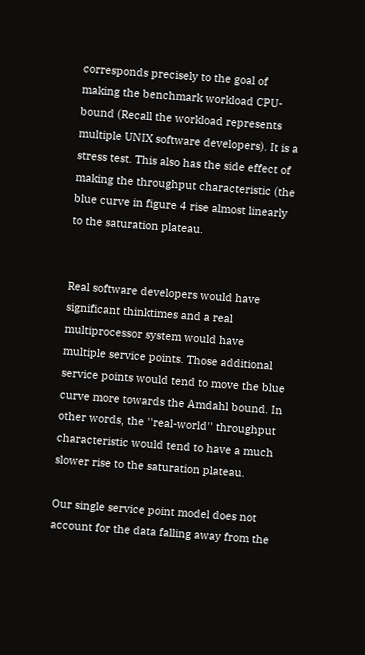corresponds precisely to the goal of making the benchmark workload CPU-bound (Recall the workload represents multiple UNIX software developers). It is a stress test. This also has the side effect of making the throughput characteristic (the blue curve in figure 4 rise almost linearly to the saturation plateau.


Real software developers would have significant thinktimes and a real multiprocessor system would have multiple service points. Those additional service points would tend to move the blue curve more towards the Amdahl bound. In other words, the ''real-world'' throughput characteristic would tend to have a much slower rise to the saturation plateau.

Our single service point model does not account for the data falling away from the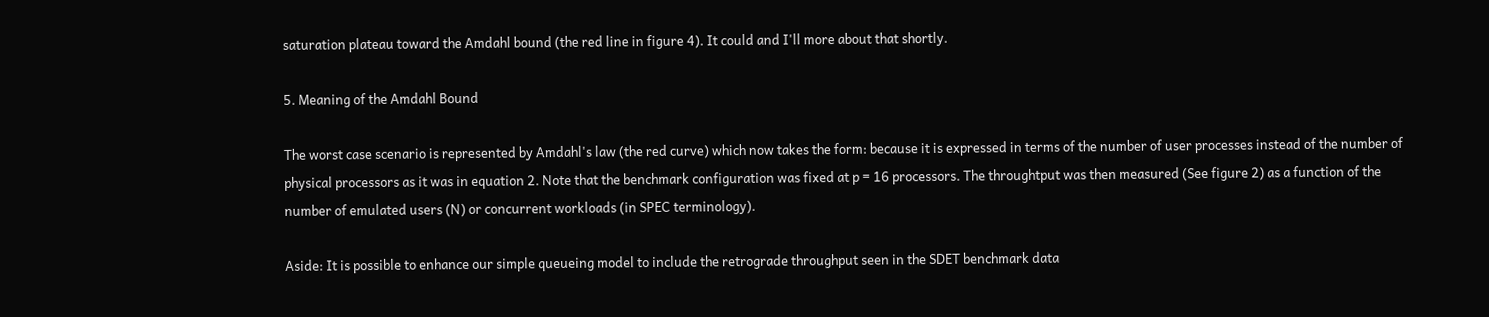saturation plateau toward the Amdahl bound (the red line in figure 4). It could and I'll more about that shortly.

5. Meaning of the Amdahl Bound

The worst case scenario is represented by Amdahl's law (the red curve) which now takes the form: because it is expressed in terms of the number of user processes instead of the number of physical processors as it was in equation 2. Note that the benchmark configuration was fixed at p = 16 processors. The throughtput was then measured (See figure 2) as a function of the number of emulated users (N) or concurrent workloads (in SPEC terminology).

Aside: It is possible to enhance our simple queueing model to include the retrograde throughput seen in the SDET benchmark data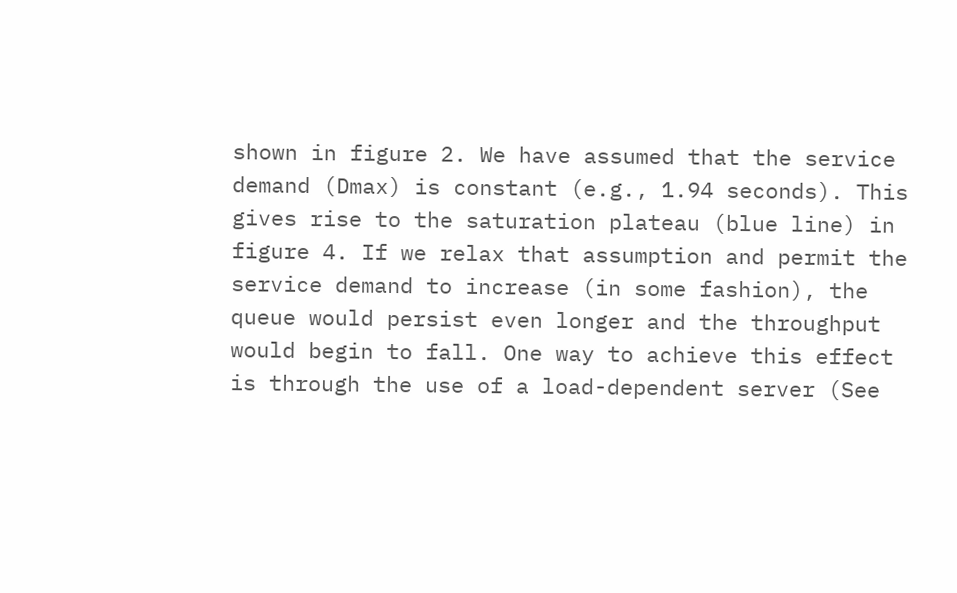shown in figure 2. We have assumed that the service demand (Dmax) is constant (e.g., 1.94 seconds). This gives rise to the saturation plateau (blue line) in figure 4. If we relax that assumption and permit the service demand to increase (in some fashion), the queue would persist even longer and the throughput would begin to fall. One way to achieve this effect is through the use of a load-dependent server (See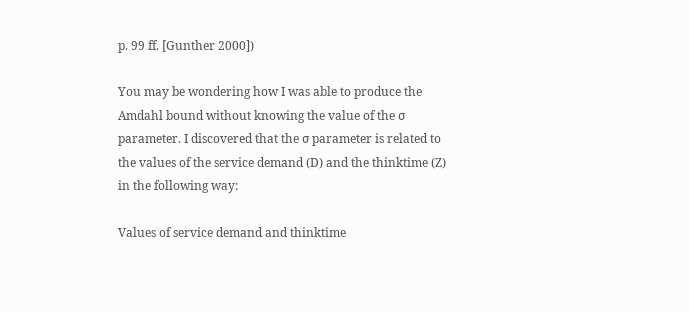p. 99 ff. [Gunther 2000])

You may be wondering how I was able to produce the Amdahl bound without knowing the value of the σ parameter. I discovered that the σ parameter is related to the values of the service demand (D) and the thinktime (Z) in the following way:

Values of service demand and thinktime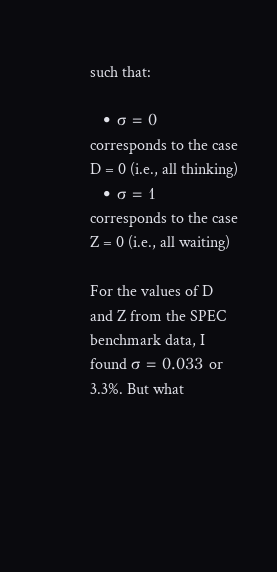such that:

  • σ = 0 corresponds to the case D = 0 (i.e., all thinking)
  • σ = 1 corresponds to the case Z = 0 (i.e., all waiting)

For the values of D and Z from the SPEC benchmark data, I found σ = 0.033 or 3.3%. But what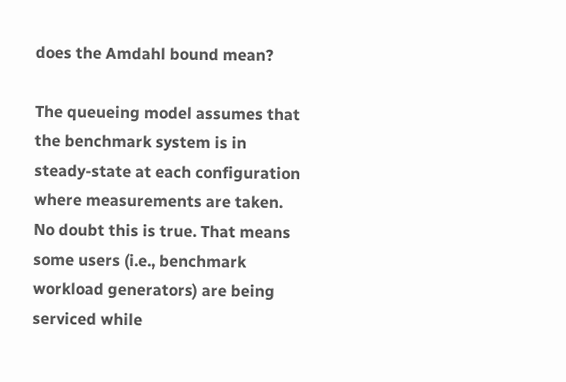does the Amdahl bound mean?

The queueing model assumes that the benchmark system is in steady-state at each configuration where measurements are taken. No doubt this is true. That means some users (i.e., benchmark workload generators) are being serviced while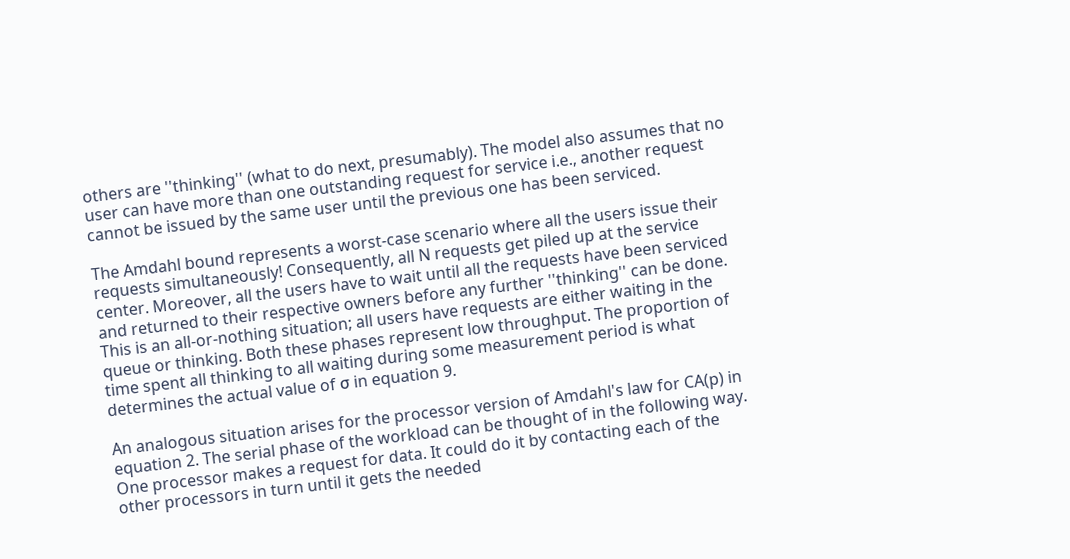others are ''thinking'' (what to do next, presumably). The model also assumes that no user can have more than one outstanding request for service i.e., another request cannot be issued by the same user until the previous one has been serviced.

The Amdahl bound represents a worst-case scenario where all the users issue their requests simultaneously! Consequently, all N requests get piled up at the service center. Moreover, all the users have to wait until all the requests have been serviced and returned to their respective owners before any further ''thinking'' can be done. This is an all-or-nothing situation; all users have requests are either waiting in the queue or thinking. Both these phases represent low throughput. The proportion of time spent all thinking to all waiting during some measurement period is what determines the actual value of σ in equation 9.

An analogous situation arises for the processor version of Amdahl's law for CA(p) in equation 2. The serial phase of the workload can be thought of in the following way. One processor makes a request for data. It could do it by contacting each of the other processors in turn until it gets the needed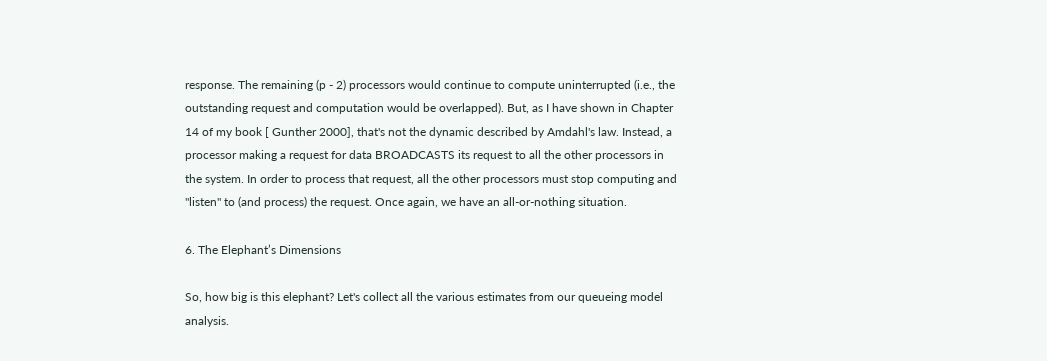response. The remaining (p - 2) processors would continue to compute uninterrupted (i.e., the outstanding request and computation would be overlapped). But, as I have shown in Chapter 14 of my book [ Gunther 2000], that's not the dynamic described by Amdahl's law. Instead, a processor making a request for data BROADCASTS its request to all the other processors in the system. In order to process that request, all the other processors must stop computing and ''listen'' to (and process) the request. Once again, we have an all-or-nothing situation.

6. The Elephant’s Dimensions

So, how big is this elephant? Let's collect all the various estimates from our queueing model analysis.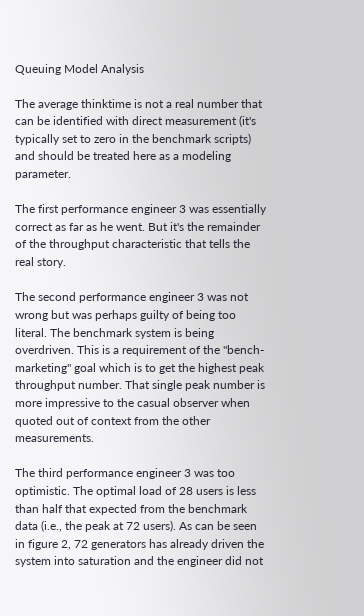Queuing Model Analysis

The average thinktime is not a real number that can be identified with direct measurement (it's typically set to zero in the benchmark scripts) and should be treated here as a modeling parameter.

The first performance engineer 3 was essentially correct as far as he went. But it's the remainder of the throughput characteristic that tells the real story.

The second performance engineer 3 was not wrong but was perhaps guilty of being too literal. The benchmark system is being overdriven. This is a requirement of the ''bench-marketing'' goal which is to get the highest peak throughput number. That single peak number is more impressive to the casual observer when quoted out of context from the other measurements.

The third performance engineer 3 was too optimistic. The optimal load of 28 users is less than half that expected from the benchmark data (i.e., the peak at 72 users). As can be seen in figure 2, 72 generators has already driven the system into saturation and the engineer did not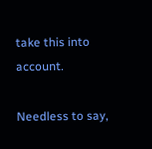take this into account.

Needless to say,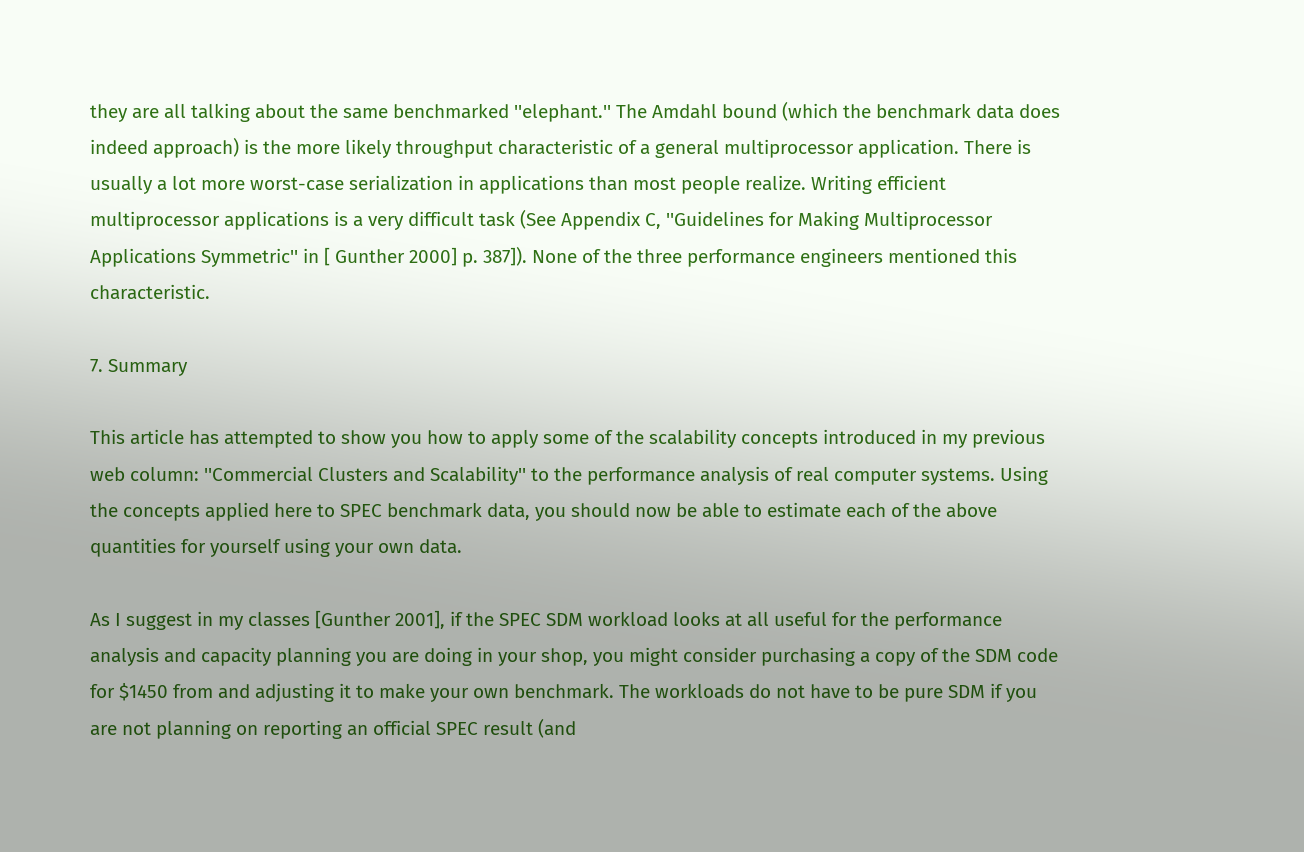they are all talking about the same benchmarked ''elephant.'' The Amdahl bound (which the benchmark data does indeed approach) is the more likely throughput characteristic of a general multiprocessor application. There is usually a lot more worst-case serialization in applications than most people realize. Writing efficient multiprocessor applications is a very difficult task (See Appendix C, ''Guidelines for Making Multiprocessor Applications Symmetric'' in [ Gunther 2000] p. 387]). None of the three performance engineers mentioned this characteristic.

7. Summary

This article has attempted to show you how to apply some of the scalability concepts introduced in my previous web column: ''Commercial Clusters and Scalability'' to the performance analysis of real computer systems. Using the concepts applied here to SPEC benchmark data, you should now be able to estimate each of the above quantities for yourself using your own data.

As I suggest in my classes [Gunther 2001], if the SPEC SDM workload looks at all useful for the performance analysis and capacity planning you are doing in your shop, you might consider purchasing a copy of the SDM code for $1450 from and adjusting it to make your own benchmark. The workloads do not have to be pure SDM if you are not planning on reporting an official SPEC result (and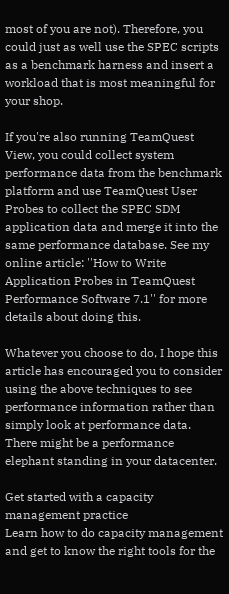most of you are not). Therefore, you could just as well use the SPEC scripts as a benchmark harness and insert a workload that is most meaningful for your shop.

If you're also running TeamQuest View, you could collect system performance data from the benchmark platform and use TeamQuest User Probes to collect the SPEC SDM application data and merge it into the same performance database. See my online article: ''How to Write Application Probes in TeamQuest Performance Software 7.1'' for more details about doing this.

Whatever you choose to do, I hope this article has encouraged you to consider using the above techniques to see performance information rather than simply look at performance data. There might be a performance elephant standing in your datacenter.

Get started with a capacity management practice
Learn how to do capacity management and get to know the right tools for the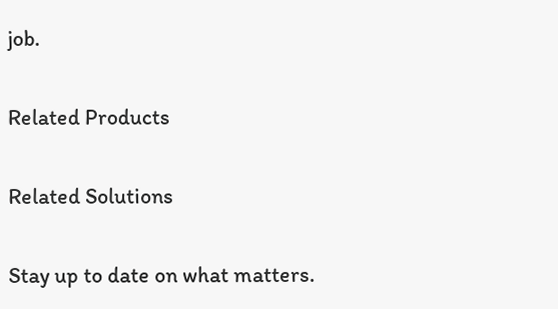job.

Related Products

Related Solutions

Stay up to date on what matters.